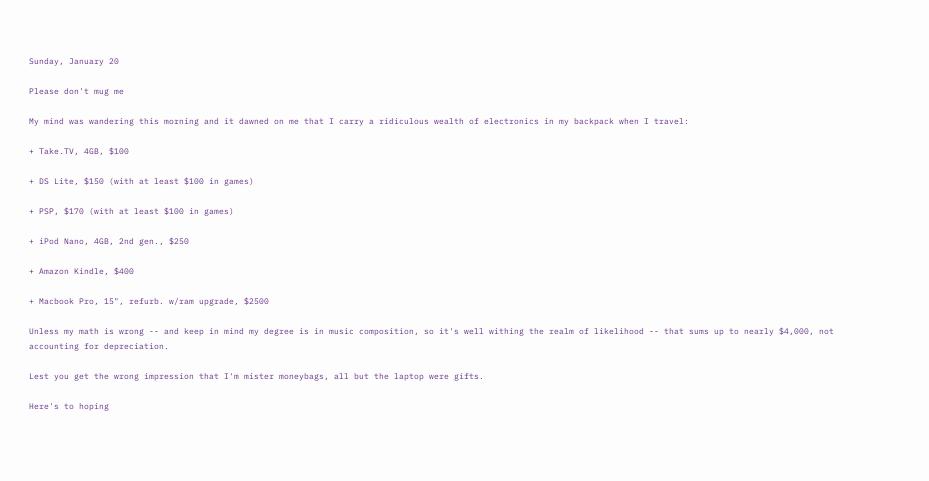Sunday, January 20

Please don't mug me

My mind was wandering this morning and it dawned on me that I carry a ridiculous wealth of electronics in my backpack when I travel:

+ Take.TV, 4GB, $100

+ DS Lite, $150 (with at least $100 in games)

+ PSP, $170 (with at least $100 in games)

+ iPod Nano, 4GB, 2nd gen., $250

+ Amazon Kindle, $400

+ Macbook Pro, 15", refurb. w/ram upgrade, $2500

Unless my math is wrong -- and keep in mind my degree is in music composition, so it's well withing the realm of likelihood -- that sums up to nearly $4,000, not accounting for depreciation.

Lest you get the wrong impression that I'm mister moneybags, all but the laptop were gifts.

Here's to hoping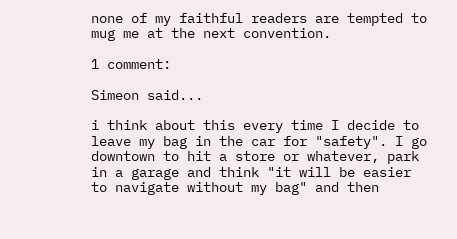none of my faithful readers are tempted to mug me at the next convention.

1 comment:

Simeon said...

i think about this every time I decide to leave my bag in the car for "safety". I go downtown to hit a store or whatever, park in a garage and think "it will be easier to navigate without my bag" and then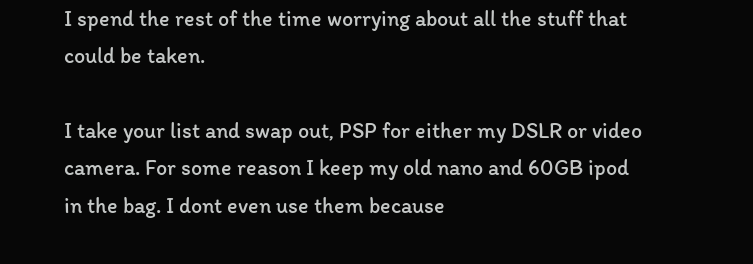I spend the rest of the time worrying about all the stuff that could be taken.

I take your list and swap out, PSP for either my DSLR or video camera. For some reason I keep my old nano and 60GB ipod in the bag. I dont even use them because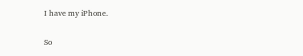I have my iPhone.

So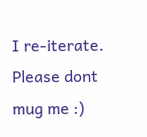I re-iterate. Please dont mug me :)